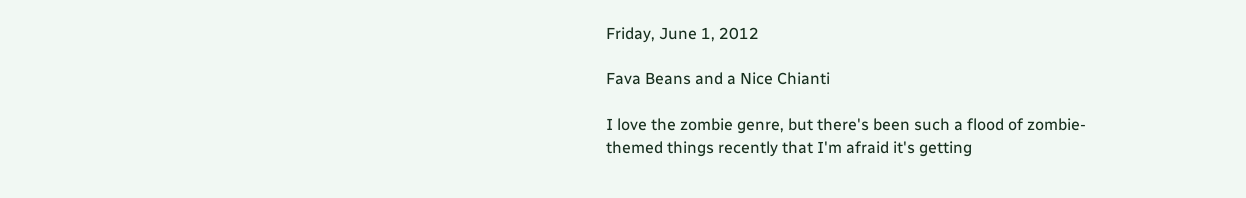Friday, June 1, 2012

Fava Beans and a Nice Chianti

I love the zombie genre, but there's been such a flood of zombie-themed things recently that I'm afraid it's getting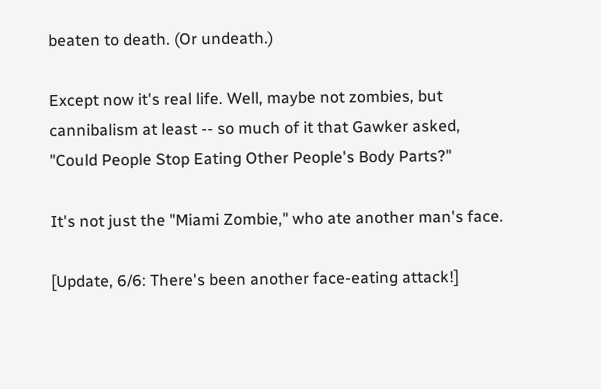beaten to death. (Or undeath.)

Except now it's real life. Well, maybe not zombies, but cannibalism at least -- so much of it that Gawker asked, "Could People Stop Eating Other People's Body Parts?"

It's not just the "Miami Zombie," who ate another man's face.

[Update, 6/6: There's been another face-eating attack!]